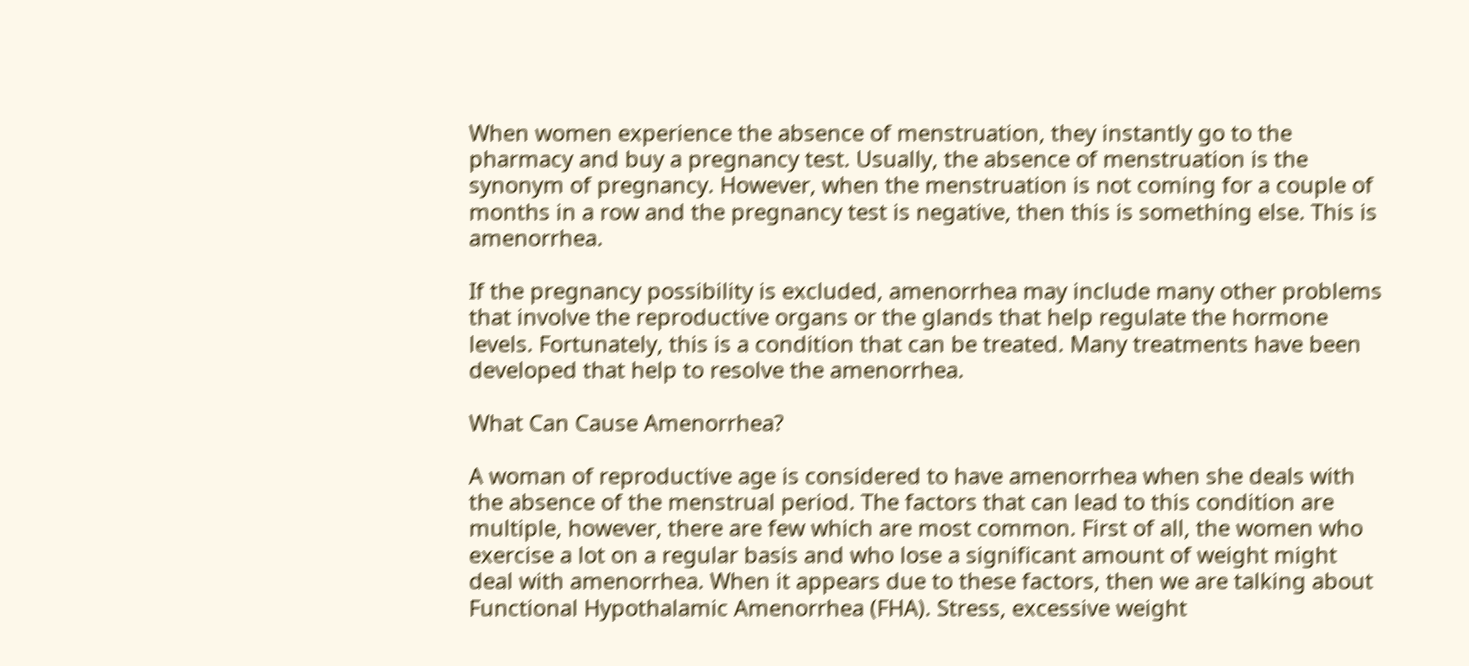When women experience the absence of menstruation, they instantly go to the pharmacy and buy a pregnancy test. Usually, the absence of menstruation is the synonym of pregnancy. However, when the menstruation is not coming for a couple of months in a row and the pregnancy test is negative, then this is something else. This is amenorrhea.

If the pregnancy possibility is excluded, amenorrhea may include many other problems that involve the reproductive organs or the glands that help regulate the hormone levels. Fortunately, this is a condition that can be treated. Many treatments have been developed that help to resolve the amenorrhea.

What Can Cause Amenorrhea?

A woman of reproductive age is considered to have amenorrhea when she deals with the absence of the menstrual period. The factors that can lead to this condition are multiple, however, there are few which are most common. First of all, the women who exercise a lot on a regular basis and who lose a significant amount of weight might deal with amenorrhea. When it appears due to these factors, then we are talking about Functional Hypothalamic Amenorrhea (FHA). Stress, excessive weight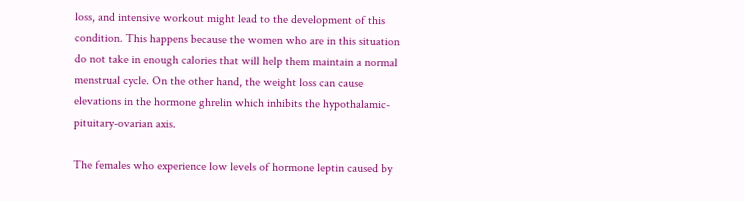loss, and intensive workout might lead to the development of this condition. This happens because the women who are in this situation do not take in enough calories that will help them maintain a normal menstrual cycle. On the other hand, the weight loss can cause elevations in the hormone ghrelin which inhibits the hypothalamic-pituitary-ovarian axis.

The females who experience low levels of hormone leptin caused by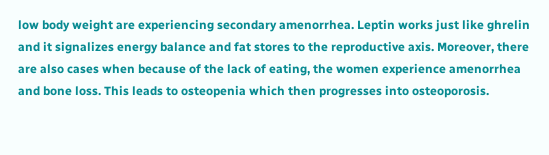low body weight are experiencing secondary amenorrhea. Leptin works just like ghrelin and it signalizes energy balance and fat stores to the reproductive axis. Moreover, there are also cases when because of the lack of eating, the women experience amenorrhea and bone loss. This leads to osteopenia which then progresses into osteoporosis.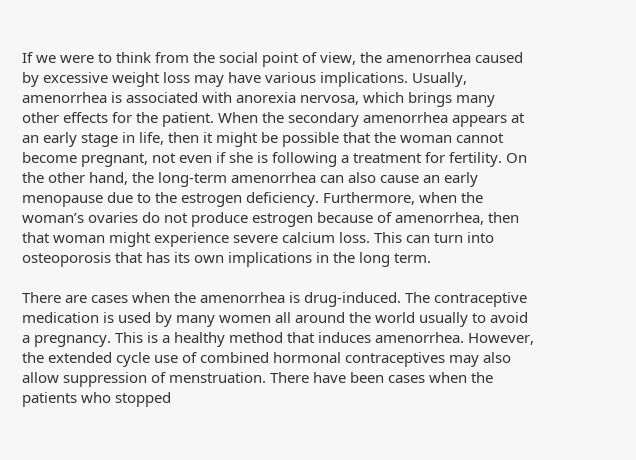If we were to think from the social point of view, the amenorrhea caused by excessive weight loss may have various implications. Usually, amenorrhea is associated with anorexia nervosa, which brings many other effects for the patient. When the secondary amenorrhea appears at an early stage in life, then it might be possible that the woman cannot become pregnant, not even if she is following a treatment for fertility. On the other hand, the long-term amenorrhea can also cause an early menopause due to the estrogen deficiency. Furthermore, when the woman’s ovaries do not produce estrogen because of amenorrhea, then that woman might experience severe calcium loss. This can turn into osteoporosis that has its own implications in the long term.

There are cases when the amenorrhea is drug-induced. The contraceptive medication is used by many women all around the world usually to avoid a pregnancy. This is a healthy method that induces amenorrhea. However, the extended cycle use of combined hormonal contraceptives may also allow suppression of menstruation. There have been cases when the patients who stopped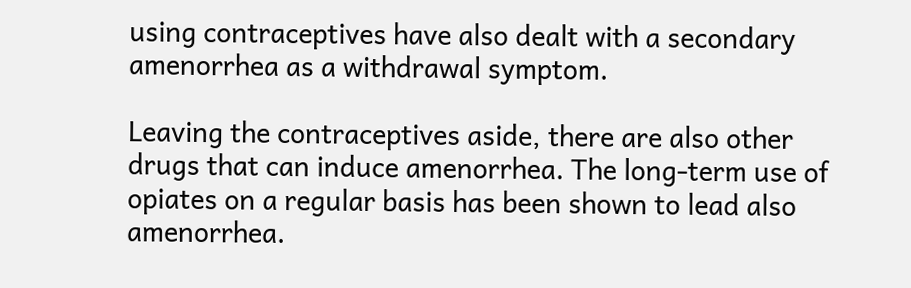using contraceptives have also dealt with a secondary amenorrhea as a withdrawal symptom.

Leaving the contraceptives aside, there are also other drugs that can induce amenorrhea. The long-term use of opiates on a regular basis has been shown to lead also amenorrhea.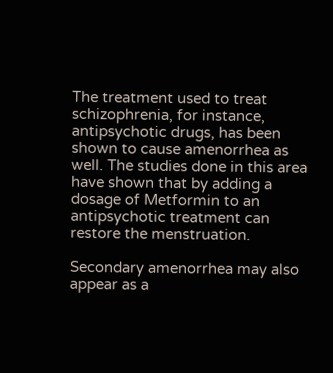The treatment used to treat schizophrenia, for instance, antipsychotic drugs, has been shown to cause amenorrhea as well. The studies done in this area have shown that by adding a dosage of Metformin to an antipsychotic treatment can restore the menstruation.

Secondary amenorrhea may also appear as a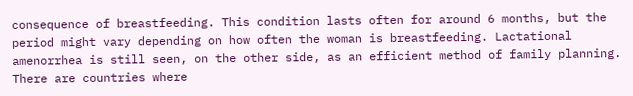consequence of breastfeeding. This condition lasts often for around 6 months, but the period might vary depending on how often the woman is breastfeeding. Lactational amenorrhea is still seen, on the other side, as an efficient method of family planning. There are countries where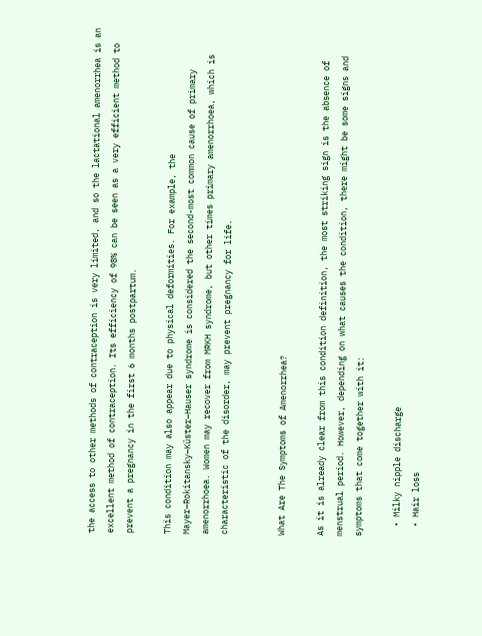the access to other methods of contraception is very limited, and so the lactational amenorrhea is an excellent method of contraception. Its efficiency of 98% can be seen as a very efficient method to prevent a pregnancy in the first 6 months postpartum.

This condition may also appear due to physical deformities. For example, the Mayer–Rokitansky–Küster–Hauser syndrome is considered the second-most common cause of primary amenorrhoea. Women may recover from MRKH syndrome, but other times primary amenorrhoea, which is characteristic of the disorder, may prevent pregnancy for life.


What Are The Symptoms of Amenorrhea?

As it is already clear from this condition definition, the most striking sign is the absence of menstrual period. However, depending on what causes the condition, there might be some signs and symptoms that come together with it:

  • Milky nipple discharge
  • Hair loss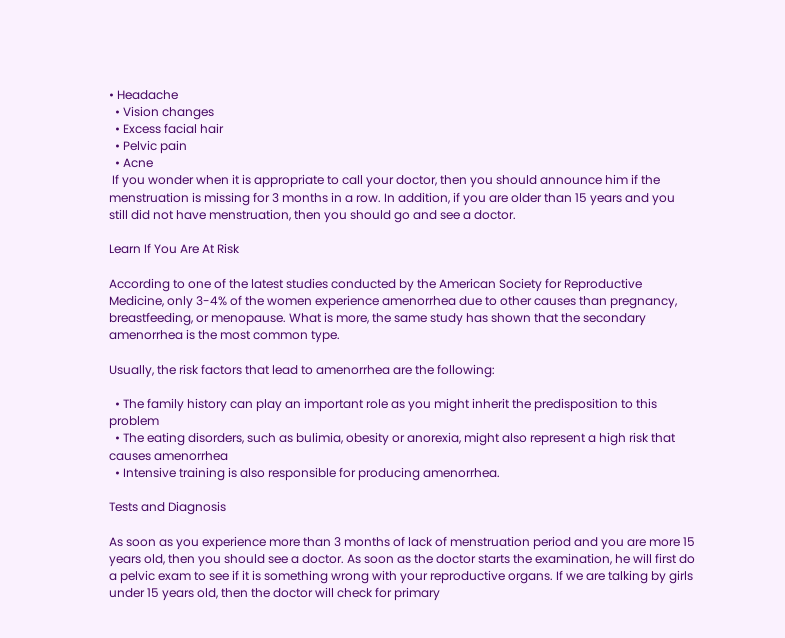• Headache
  • Vision changes
  • Excess facial hair
  • Pelvic pain
  • Acne
 If you wonder when it is appropriate to call your doctor, then you should announce him if the menstruation is missing for 3 months in a row. In addition, if you are older than 15 years and you still did not have menstruation, then you should go and see a doctor.

Learn If You Are At Risk

According to one of the latest studies conducted by the American Society for Reproductive Medicine, only 3-4% of the women experience amenorrhea due to other causes than pregnancy, breastfeeding, or menopause. What is more, the same study has shown that the secondary amenorrhea is the most common type.

Usually, the risk factors that lead to amenorrhea are the following:

  • The family history can play an important role as you might inherit the predisposition to this problem
  • The eating disorders, such as bulimia, obesity or anorexia, might also represent a high risk that causes amenorrhea
  • Intensive training is also responsible for producing amenorrhea.

Tests and Diagnosis

As soon as you experience more than 3 months of lack of menstruation period and you are more 15 years old, then you should see a doctor. As soon as the doctor starts the examination, he will first do a pelvic exam to see if it is something wrong with your reproductive organs. If we are talking by girls under 15 years old, then the doctor will check for primary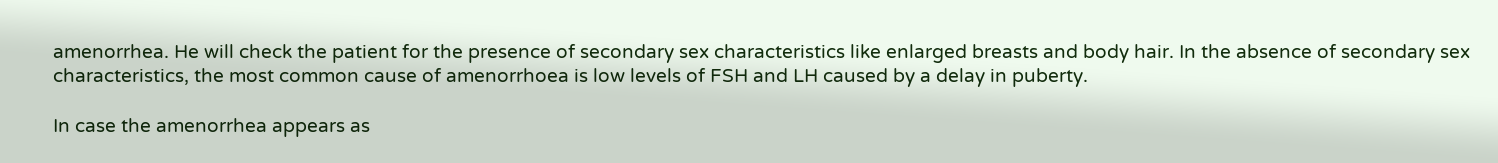amenorrhea. He will check the patient for the presence of secondary sex characteristics like enlarged breasts and body hair. In the absence of secondary sex characteristics, the most common cause of amenorrhoea is low levels of FSH and LH caused by a delay in puberty.

In case the amenorrhea appears as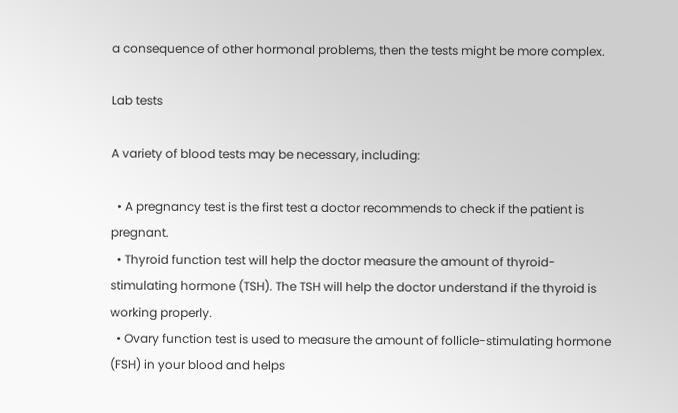a consequence of other hormonal problems, then the tests might be more complex.

Lab tests

A variety of blood tests may be necessary, including:

  • A pregnancy test is the first test a doctor recommends to check if the patient is pregnant.
  • Thyroid function test will help the doctor measure the amount of thyroid-stimulating hormone (TSH). The TSH will help the doctor understand if the thyroid is working properly.
  • Ovary function test is used to measure the amount of follicle-stimulating hormone (FSH) in your blood and helps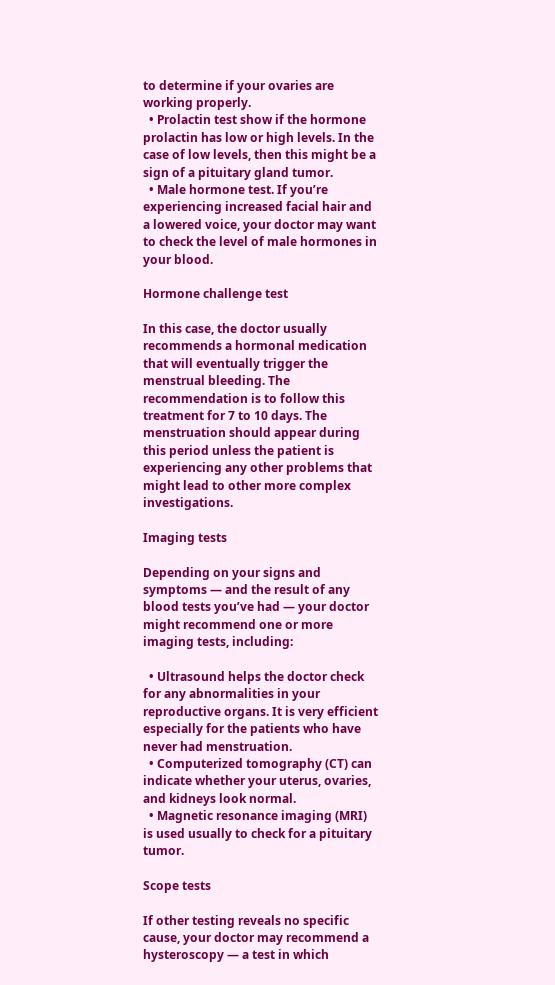to determine if your ovaries are working properly.
  • Prolactin test show if the hormone prolactin has low or high levels. In the case of low levels, then this might be a sign of a pituitary gland tumor.
  • Male hormone test. If you’re experiencing increased facial hair and a lowered voice, your doctor may want to check the level of male hormones in your blood.

Hormone challenge test

In this case, the doctor usually recommends a hormonal medication that will eventually trigger the menstrual bleeding. The recommendation is to follow this treatment for 7 to 10 days. The menstruation should appear during this period unless the patient is experiencing any other problems that might lead to other more complex investigations.

Imaging tests

Depending on your signs and symptoms — and the result of any blood tests you’ve had — your doctor might recommend one or more imaging tests, including:

  • Ultrasound helps the doctor check for any abnormalities in your reproductive organs. It is very efficient especially for the patients who have never had menstruation.
  • Computerized tomography (CT) can indicate whether your uterus, ovaries, and kidneys look normal.
  • Magnetic resonance imaging (MRI) is used usually to check for a pituitary tumor.

Scope tests

If other testing reveals no specific cause, your doctor may recommend a hysteroscopy — a test in which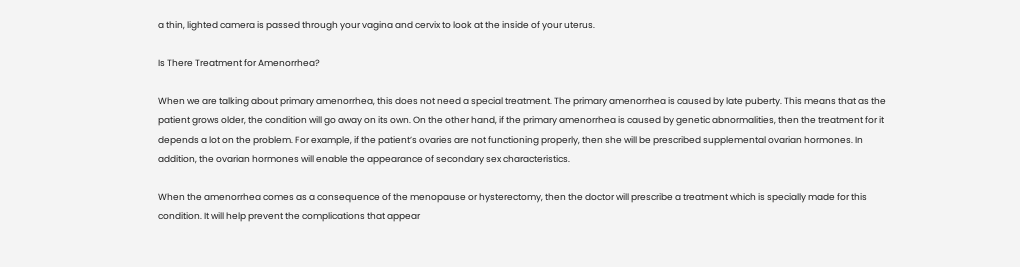a thin, lighted camera is passed through your vagina and cervix to look at the inside of your uterus.

Is There Treatment for Amenorrhea?

When we are talking about primary amenorrhea, this does not need a special treatment. The primary amenorrhea is caused by late puberty. This means that as the patient grows older, the condition will go away on its own. On the other hand, if the primary amenorrhea is caused by genetic abnormalities, then the treatment for it depends a lot on the problem. For example, if the patient’s ovaries are not functioning properly, then she will be prescribed supplemental ovarian hormones. In addition, the ovarian hormones will enable the appearance of secondary sex characteristics.

When the amenorrhea comes as a consequence of the menopause or hysterectomy, then the doctor will prescribe a treatment which is specially made for this condition. It will help prevent the complications that appear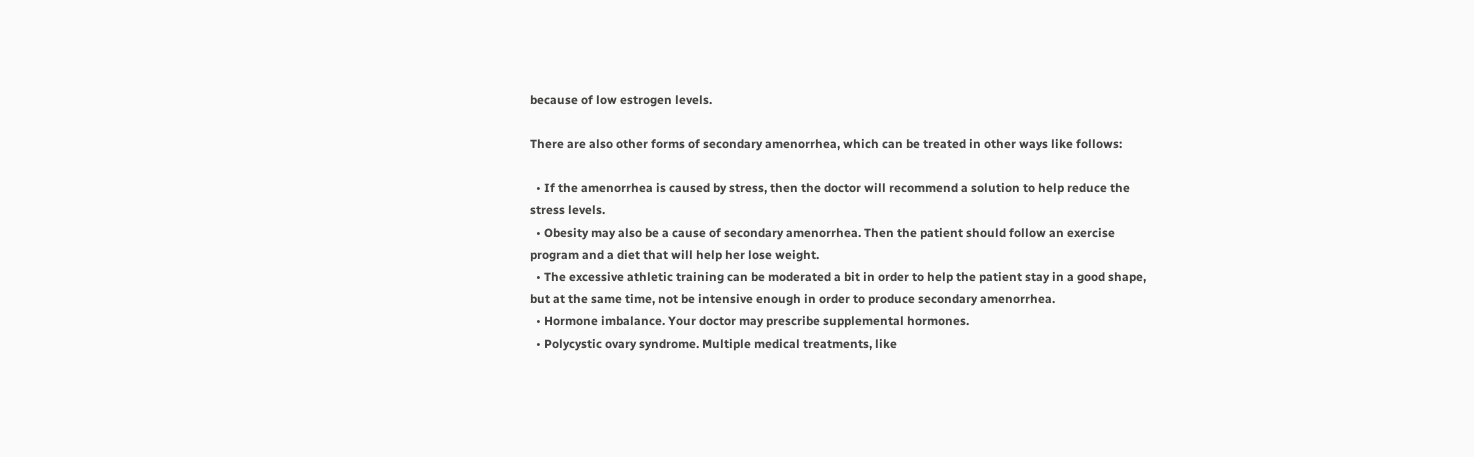because of low estrogen levels.

There are also other forms of secondary amenorrhea, which can be treated in other ways like follows:

  • If the amenorrhea is caused by stress, then the doctor will recommend a solution to help reduce the stress levels.
  • Obesity may also be a cause of secondary amenorrhea. Then the patient should follow an exercise program and a diet that will help her lose weight.
  • The excessive athletic training can be moderated a bit in order to help the patient stay in a good shape, but at the same time, not be intensive enough in order to produce secondary amenorrhea.
  • Hormone imbalance. Your doctor may prescribe supplemental hormones.
  • Polycystic ovary syndrome. Multiple medical treatments, like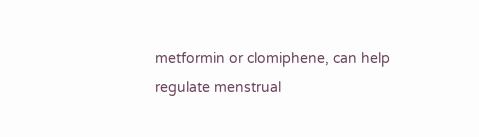metformin or clomiphene, can help regulate menstrual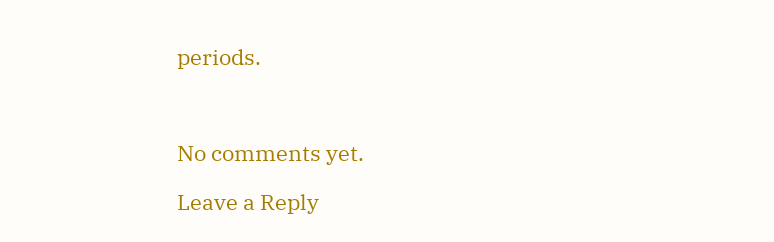periods.



No comments yet.

Leave a Reply